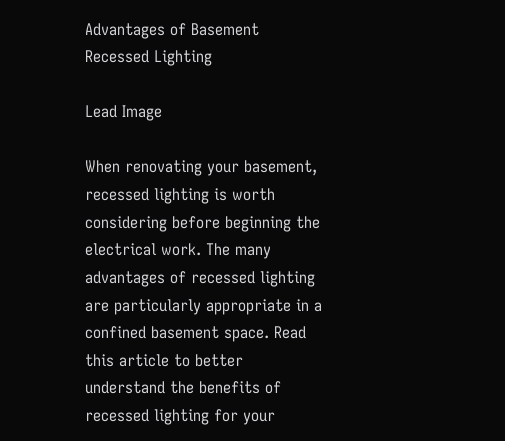Advantages of Basement Recessed Lighting

Lead Image

When renovating your basement, recessed lighting is worth considering before beginning the electrical work. The many advantages of recessed lighting are particularly appropriate in a confined basement space. Read this article to better understand the benefits of recessed lighting for your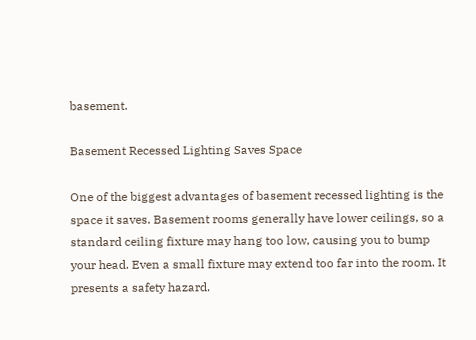basement.

Basement Recessed Lighting Saves Space

One of the biggest advantages of basement recessed lighting is the space it saves. Basement rooms generally have lower ceilings, so a standard ceiling fixture may hang too low, causing you to bump your head. Even a small fixture may extend too far into the room. It presents a safety hazard.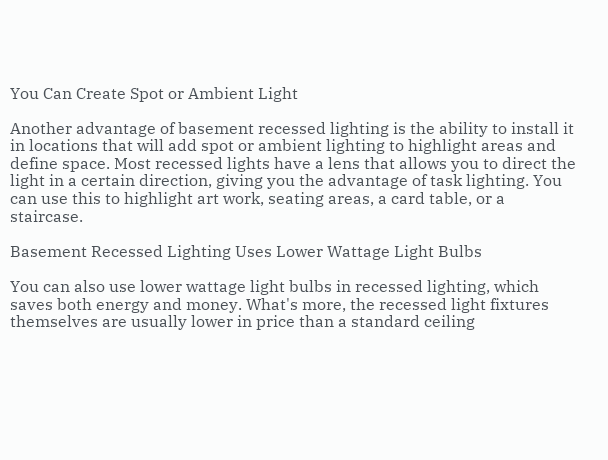You Can Create Spot or Ambient Light

Another advantage of basement recessed lighting is the ability to install it in locations that will add spot or ambient lighting to highlight areas and define space. Most recessed lights have a lens that allows you to direct the light in a certain direction, giving you the advantage of task lighting. You can use this to highlight art work, seating areas, a card table, or a staircase.

Basement Recessed Lighting Uses Lower Wattage Light Bulbs

You can also use lower wattage light bulbs in recessed lighting, which saves both energy and money. What's more, the recessed light fixtures themselves are usually lower in price than a standard ceiling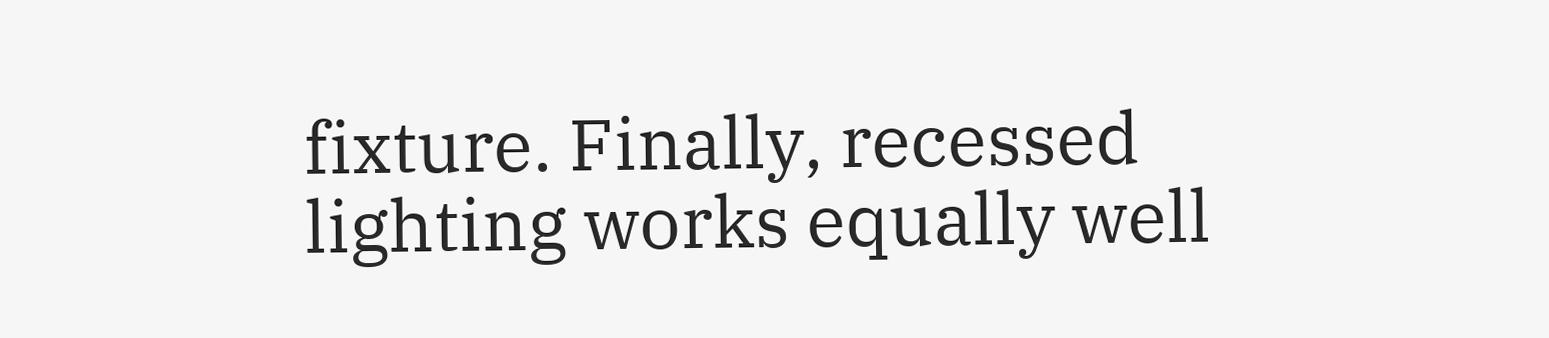fixture. Finally, recessed lighting works equally well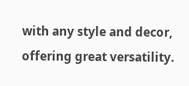with any style and decor, offering great versatility.